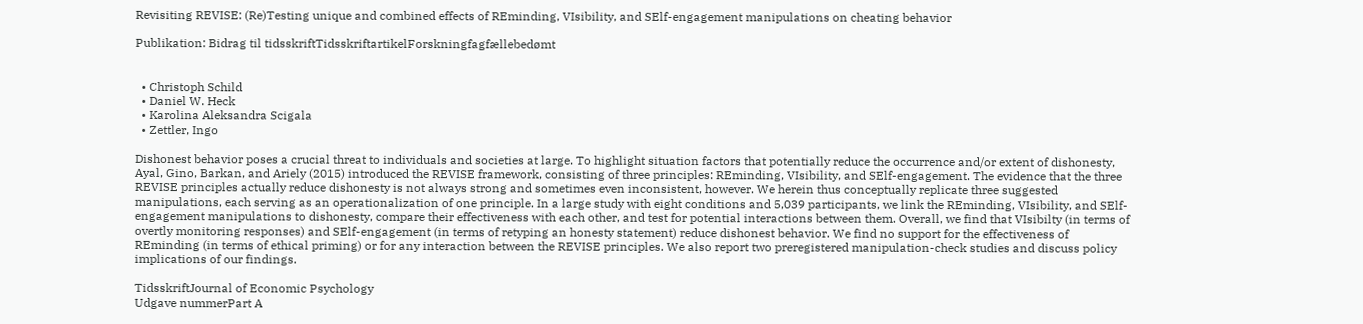Revisiting REVISE: (Re)Testing unique and combined effects of REminding, VIsibility, and SElf-engagement manipulations on cheating behavior

Publikation: Bidrag til tidsskriftTidsskriftartikelForskningfagfællebedømt


  • Christoph Schild
  • Daniel W. Heck
  • Karolina Aleksandra Scigala
  • Zettler, Ingo

Dishonest behavior poses a crucial threat to individuals and societies at large. To highlight situation factors that potentially reduce the occurrence and/or extent of dishonesty, Ayal, Gino, Barkan, and Ariely (2015) introduced the REVISE framework, consisting of three principles: REminding, VIsibility, and SElf-engagement. The evidence that the three REVISE principles actually reduce dishonesty is not always strong and sometimes even inconsistent, however. We herein thus conceptually replicate three suggested manipulations, each serving as an operationalization of one principle. In a large study with eight conditions and 5,039 participants, we link the REminding, VIsibility, and SElf-engagement manipulations to dishonesty, compare their effectiveness with each other, and test for potential interactions between them. Overall, we find that VIsibilty (in terms of overtly monitoring responses) and SElf-engagement (in terms of retyping an honesty statement) reduce dishonest behavior. We find no support for the effectiveness of REminding (in terms of ethical priming) or for any interaction between the REVISE principles. We also report two preregistered manipulation-check studies and discuss policy implications of our findings.

TidsskriftJournal of Economic Psychology
Udgave nummerPart A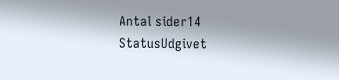Antal sider14
StatusUdgivet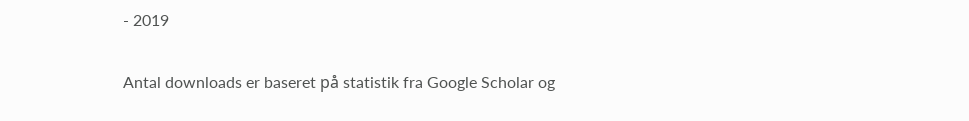- 2019

Antal downloads er baseret på statistik fra Google Scholar og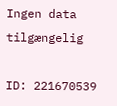Ingen data tilgængelig

ID: 221670539